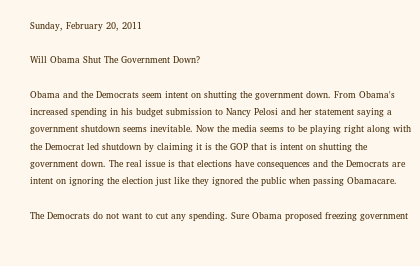Sunday, February 20, 2011

Will Obama Shut The Government Down?

Obama and the Democrats seem intent on shutting the government down. From Obama's increased spending in his budget submission to Nancy Pelosi and her statement saying a government shutdown seems inevitable. Now the media seems to be playing right along with the Democrat led shutdown by claiming it is the GOP that is intent on shutting the government down. The real issue is that elections have consequences and the Democrats are intent on ignoring the election just like they ignored the public when passing Obamacare.

The Democrats do not want to cut any spending. Sure Obama proposed freezing government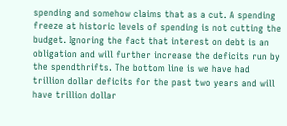spending and somehow claims that as a cut. A spending freeze at historic levels of spending is not cutting the budget. Ignoring the fact that interest on debt is an obligation and will further increase the deficits run by the spendthrifts. The bottom line is we have had trillion dollar deficits for the past two years and will have trillion dollar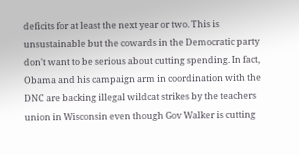deficits for at least the next year or two. This is unsustainable but the cowards in the Democratic party don't want to be serious about cutting spending. In fact, Obama and his campaign arm in coordination with the DNC are backing illegal wildcat strikes by the teachers union in Wisconsin even though Gov Walker is cutting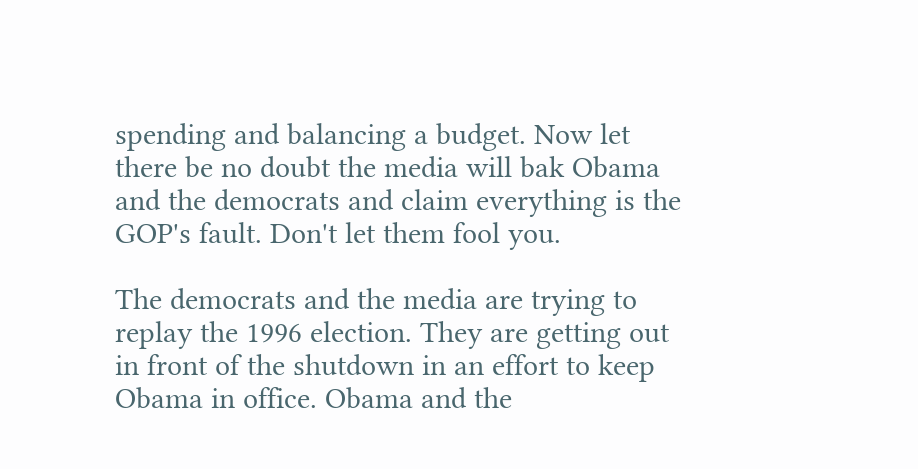spending and balancing a budget. Now let there be no doubt the media will bak Obama and the democrats and claim everything is the GOP's fault. Don't let them fool you.

The democrats and the media are trying to replay the 1996 election. They are getting out in front of the shutdown in an effort to keep Obama in office. Obama and the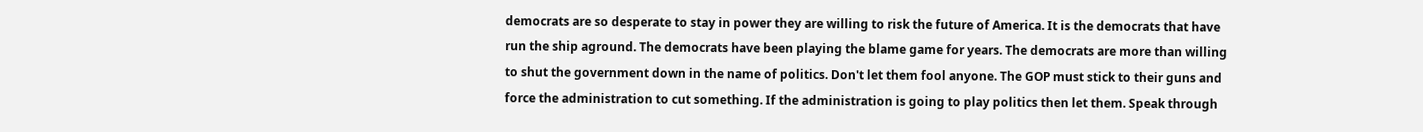democrats are so desperate to stay in power they are willing to risk the future of America. It is the democrats that have run the ship aground. The democrats have been playing the blame game for years. The democrats are more than willing to shut the government down in the name of politics. Don't let them fool anyone. The GOP must stick to their guns and force the administration to cut something. If the administration is going to play politics then let them. Speak through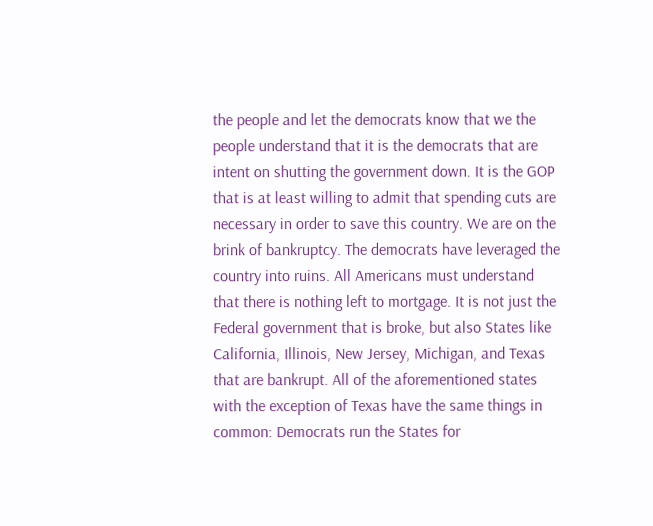the people and let the democrats know that we the people understand that it is the democrats that are intent on shutting the government down. It is the GOP that is at least willing to admit that spending cuts are necessary in order to save this country. We are on the brink of bankruptcy. The democrats have leveraged the country into ruins. All Americans must understand that there is nothing left to mortgage. It is not just the Federal government that is broke, but also States like California, Illinois, New Jersey, Michigan, and Texas that are bankrupt. All of the aforementioned states with the exception of Texas have the same things in common: Democrats run the States for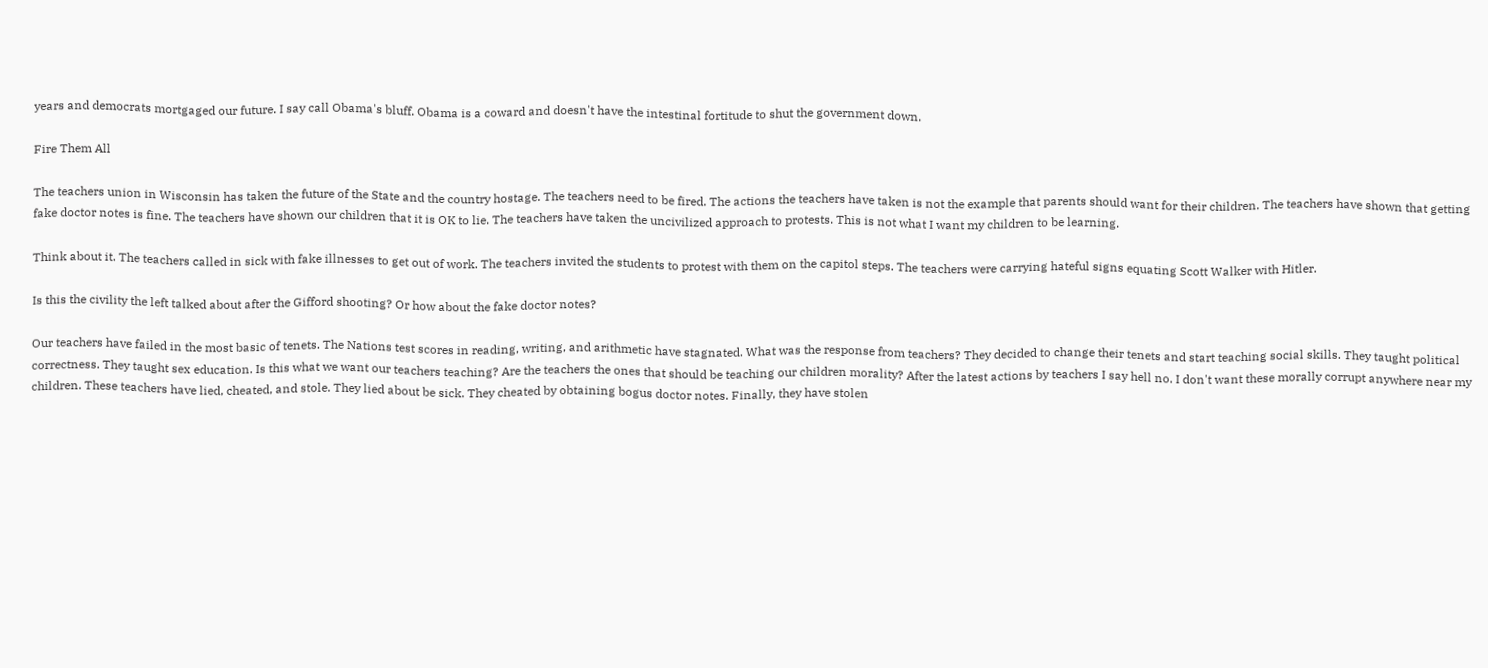years and democrats mortgaged our future. I say call Obama's bluff. Obama is a coward and doesn't have the intestinal fortitude to shut the government down.

Fire Them All

The teachers union in Wisconsin has taken the future of the State and the country hostage. The teachers need to be fired. The actions the teachers have taken is not the example that parents should want for their children. The teachers have shown that getting fake doctor notes is fine. The teachers have shown our children that it is OK to lie. The teachers have taken the uncivilized approach to protests. This is not what I want my children to be learning.

Think about it. The teachers called in sick with fake illnesses to get out of work. The teachers invited the students to protest with them on the capitol steps. The teachers were carrying hateful signs equating Scott Walker with Hitler.

Is this the civility the left talked about after the Gifford shooting? Or how about the fake doctor notes?

Our teachers have failed in the most basic of tenets. The Nations test scores in reading, writing, and arithmetic have stagnated. What was the response from teachers? They decided to change their tenets and start teaching social skills. They taught political correctness. They taught sex education. Is this what we want our teachers teaching? Are the teachers the ones that should be teaching our children morality? After the latest actions by teachers I say hell no. I don't want these morally corrupt anywhere near my children. These teachers have lied, cheated, and stole. They lied about be sick. They cheated by obtaining bogus doctor notes. Finally, they have stolen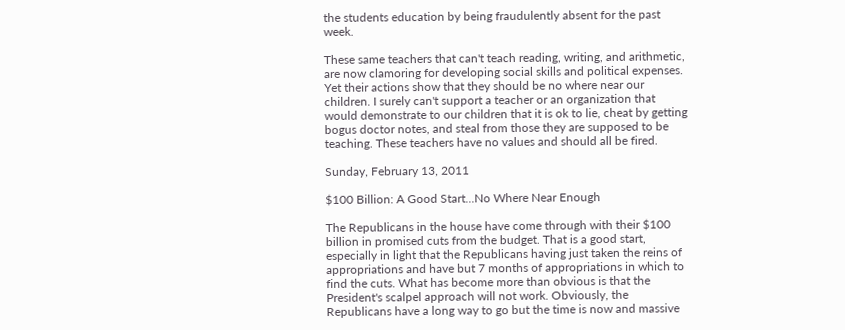the students education by being fraudulently absent for the past week.

These same teachers that can't teach reading, writing, and arithmetic, are now clamoring for developing social skills and political expenses. Yet their actions show that they should be no where near our children. I surely can't support a teacher or an organization that would demonstrate to our children that it is ok to lie, cheat by getting bogus doctor notes, and steal from those they are supposed to be teaching. These teachers have no values and should all be fired.

Sunday, February 13, 2011

$100 Billion: A Good Start...No Where Near Enough

The Republicans in the house have come through with their $100 billion in promised cuts from the budget. That is a good start, especially in light that the Republicans having just taken the reins of appropriations and have but 7 months of appropriations in which to find the cuts. What has become more than obvious is that the President's scalpel approach will not work. Obviously, the Republicans have a long way to go but the time is now and massive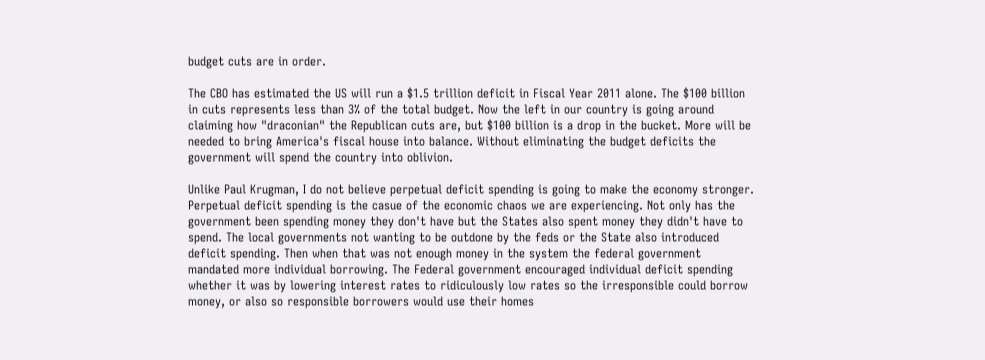budget cuts are in order.

The CBO has estimated the US will run a $1.5 trillion deficit in Fiscal Year 2011 alone. The $100 billion in cuts represents less than 3% of the total budget. Now the left in our country is going around claiming how "draconian" the Republican cuts are, but $100 billion is a drop in the bucket. More will be needed to bring America's fiscal house into balance. Without eliminating the budget deficits the government will spend the country into oblivion.

Unlike Paul Krugman, I do not believe perpetual deficit spending is going to make the economy stronger. Perpetual deficit spending is the casue of the economic chaos we are experiencing. Not only has the government been spending money they don't have but the States also spent money they didn't have to spend. The local governments not wanting to be outdone by the feds or the State also introduced deficit spending. Then when that was not enough money in the system the federal government mandated more individual borrowing. The Federal government encouraged individual deficit spending whether it was by lowering interest rates to ridiculously low rates so the irresponsible could borrow money, or also so responsible borrowers would use their homes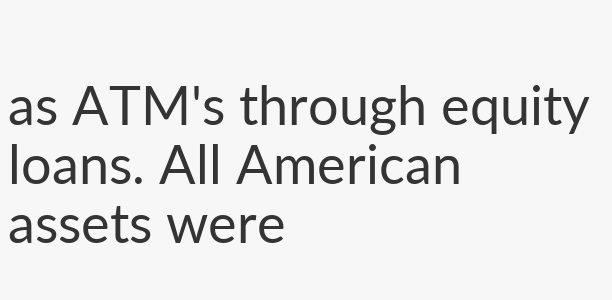as ATM's through equity loans. All American assets were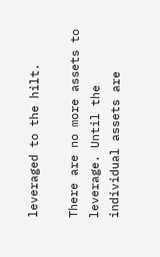leveraged to the hilt.

There are no more assets to leverage. Until the individual assets are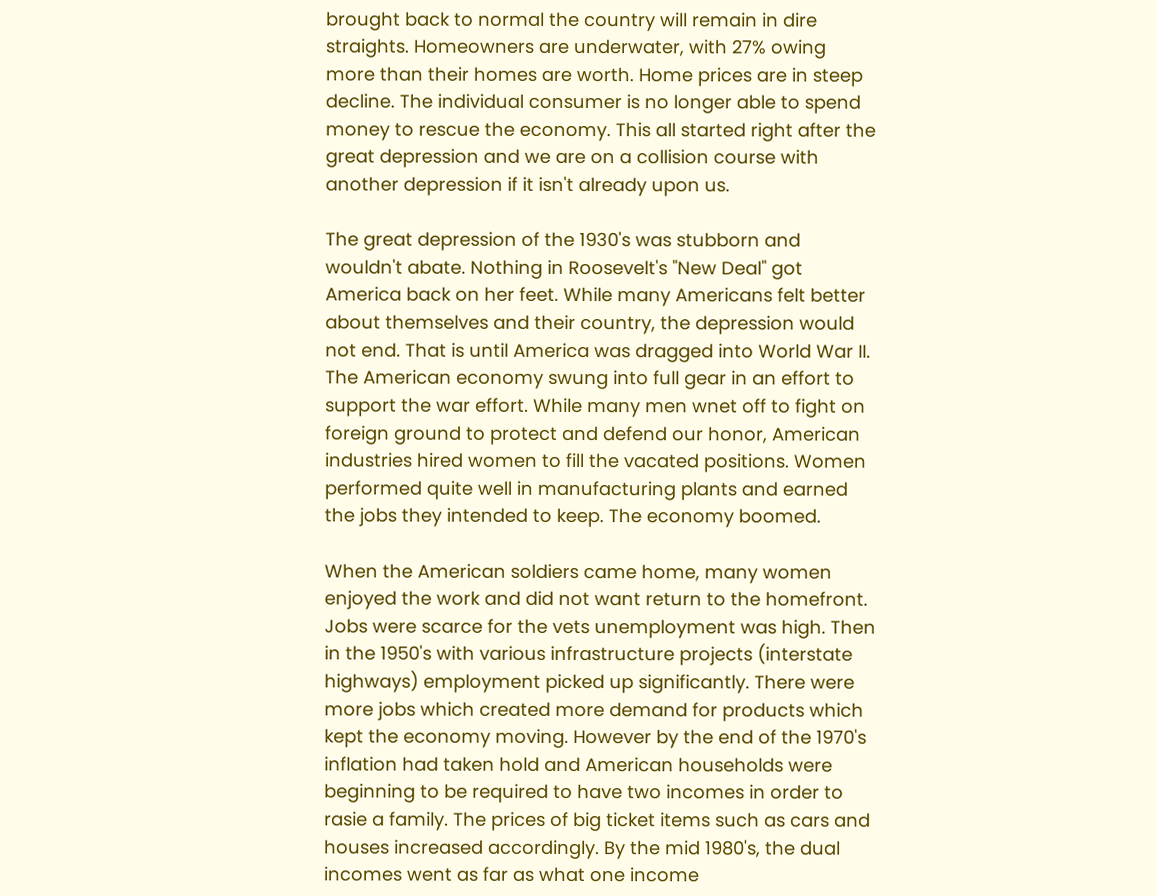brought back to normal the country will remain in dire straights. Homeowners are underwater, with 27% owing more than their homes are worth. Home prices are in steep decline. The individual consumer is no longer able to spend money to rescue the economy. This all started right after the great depression and we are on a collision course with another depression if it isn't already upon us.

The great depression of the 1930's was stubborn and wouldn't abate. Nothing in Roosevelt's "New Deal" got America back on her feet. While many Americans felt better about themselves and their country, the depression would not end. That is until America was dragged into World War II. The American economy swung into full gear in an effort to support the war effort. While many men wnet off to fight on foreign ground to protect and defend our honor, American industries hired women to fill the vacated positions. Women performed quite well in manufacturing plants and earned the jobs they intended to keep. The economy boomed.

When the American soldiers came home, many women enjoyed the work and did not want return to the homefront. Jobs were scarce for the vets unemployment was high. Then in the 1950's with various infrastructure projects (interstate highways) employment picked up significantly. There were more jobs which created more demand for products which kept the economy moving. However by the end of the 1970's inflation had taken hold and American households were beginning to be required to have two incomes in order to rasie a family. The prices of big ticket items such as cars and houses increased accordingly. By the mid 1980's, the dual incomes went as far as what one income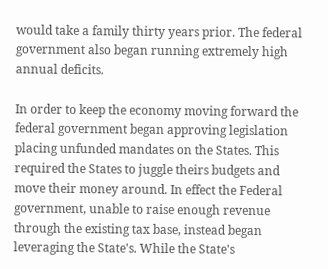would take a family thirty years prior. The federal government also began running extremely high annual deficits.

In order to keep the economy moving forward the federal government began approving legislation placing unfunded mandates on the States. This required the States to juggle theirs budgets and move their money around. In effect the Federal government, unable to raise enough revenue through the existing tax base, instead began leveraging the State's. While the State's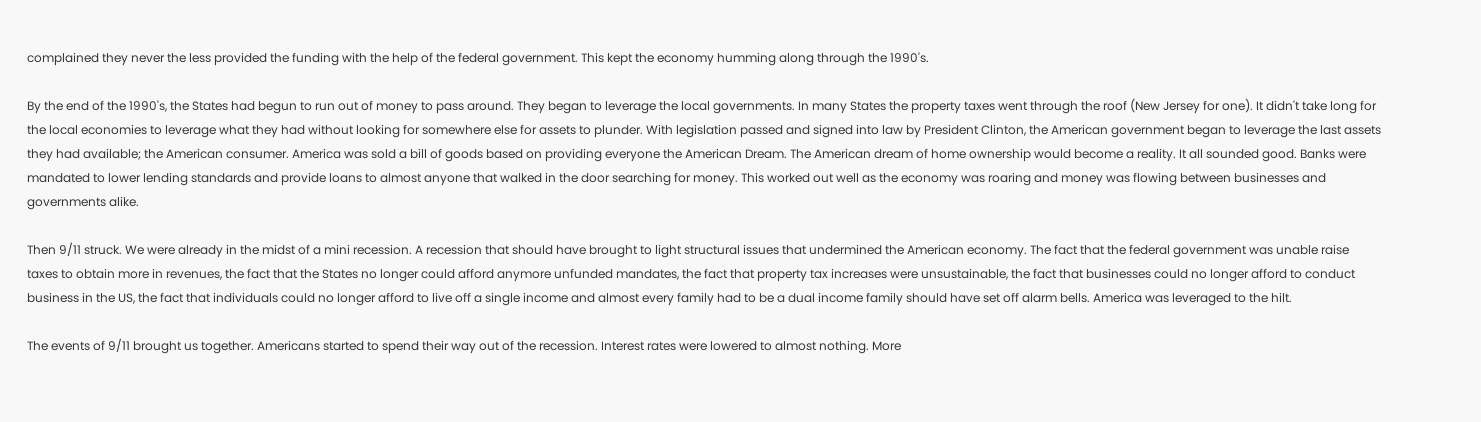complained they never the less provided the funding with the help of the federal government. This kept the economy humming along through the 1990's.

By the end of the 1990's, the States had begun to run out of money to pass around. They began to leverage the local governments. In many States the property taxes went through the roof (New Jersey for one). It didn't take long for the local economies to leverage what they had without looking for somewhere else for assets to plunder. With legislation passed and signed into law by President Clinton, the American government began to leverage the last assets they had available; the American consumer. America was sold a bill of goods based on providing everyone the American Dream. The American dream of home ownership would become a reality. It all sounded good. Banks were mandated to lower lending standards and provide loans to almost anyone that walked in the door searching for money. This worked out well as the economy was roaring and money was flowing between businesses and governments alike.

Then 9/11 struck. We were already in the midst of a mini recession. A recession that should have brought to light structural issues that undermined the American economy. The fact that the federal government was unable raise taxes to obtain more in revenues, the fact that the States no longer could afford anymore unfunded mandates, the fact that property tax increases were unsustainable, the fact that businesses could no longer afford to conduct business in the US, the fact that individuals could no longer afford to live off a single income and almost every family had to be a dual income family should have set off alarm bells. America was leveraged to the hilt.

The events of 9/11 brought us together. Americans started to spend their way out of the recession. Interest rates were lowered to almost nothing. More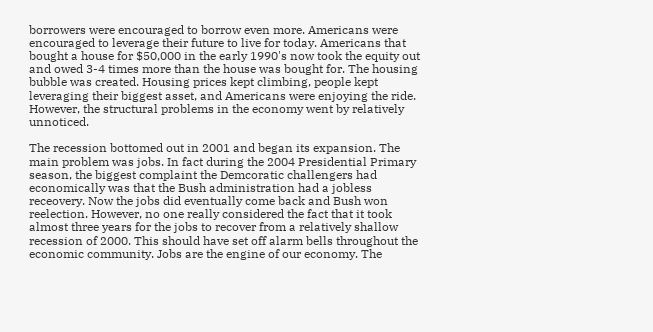borrowers were encouraged to borrow even more. Americans were encouraged to leverage their future to live for today. Americans that bought a house for $50,000 in the early 1990's now took the equity out and owed 3-4 times more than the house was bought for. The housing bubble was created. Housing prices kept climbing, people kept leveraging their biggest asset, and Americans were enjoying the ride. However, the structural problems in the economy went by relatively unnoticed.

The recession bottomed out in 2001 and began its expansion. The main problem was jobs. In fact during the 2004 Presidential Primary season, the biggest complaint the Demcoratic challengers had economically was that the Bush administration had a jobless receovery. Now the jobs did eventually come back and Bush won reelection. However, no one really considered the fact that it took almost three years for the jobs to recover from a relatively shallow recession of 2000. This should have set off alarm bells throughout the economic community. Jobs are the engine of our economy. The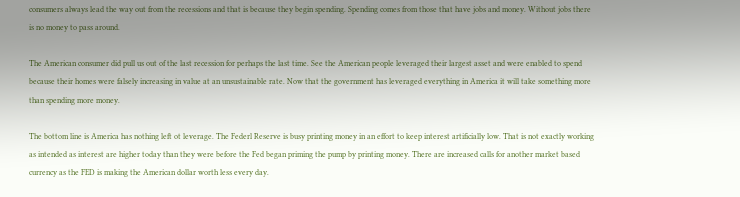consumers always lead the way out from the recessions and that is because they begin spending. Spending comes from those that have jobs and money. Without jobs there is no money to pass around.

The American consumer did pull us out of the last recession for perhaps the last time. See the American people leveraged their largest asset and were enabled to spend because their homes were falsely increasing in value at an unsustainable rate. Now that the government has leveraged everything in America it will take something more than spending more money.

The bottom line is America has nothing left ot leverage. The Federl Reserve is busy printing money in an effort to keep interest artificially low. That is not exactly working as intended as interest are higher today than they were before the Fed began priming the pump by printing money. There are increased calls for another market based currency as the FED is making the American dollar worth less every day.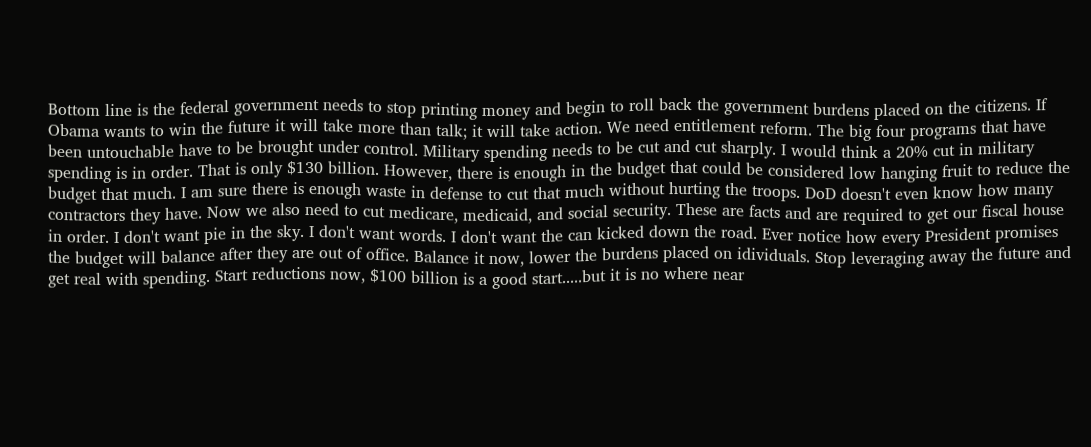Bottom line is the federal government needs to stop printing money and begin to roll back the government burdens placed on the citizens. If Obama wants to win the future it will take more than talk; it will take action. We need entitlement reform. The big four programs that have been untouchable have to be brought under control. Military spending needs to be cut and cut sharply. I would think a 20% cut in military spending is in order. That is only $130 billion. However, there is enough in the budget that could be considered low hanging fruit to reduce the budget that much. I am sure there is enough waste in defense to cut that much without hurting the troops. DoD doesn't even know how many contractors they have. Now we also need to cut medicare, medicaid, and social security. These are facts and are required to get our fiscal house in order. I don't want pie in the sky. I don't want words. I don't want the can kicked down the road. Ever notice how every President promises the budget will balance after they are out of office. Balance it now, lower the burdens placed on idividuals. Stop leveraging away the future and get real with spending. Start reductions now, $100 billion is a good start.....but it is no where near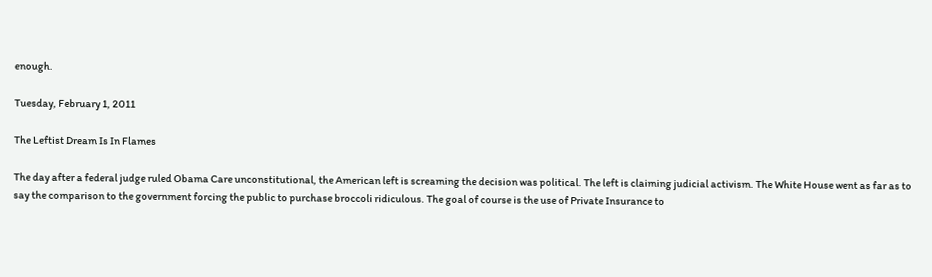enough.

Tuesday, February 1, 2011

The Leftist Dream Is In Flames

The day after a federal judge ruled Obama Care unconstitutional, the American left is screaming the decision was political. The left is claiming judicial activism. The White House went as far as to say the comparison to the government forcing the public to purchase broccoli ridiculous. The goal of course is the use of Private Insurance to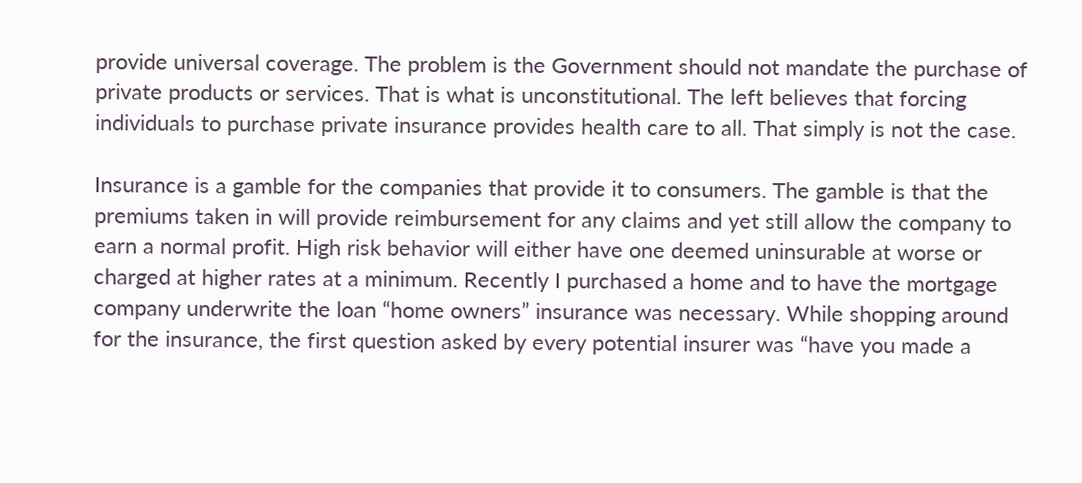provide universal coverage. The problem is the Government should not mandate the purchase of private products or services. That is what is unconstitutional. The left believes that forcing individuals to purchase private insurance provides health care to all. That simply is not the case.

Insurance is a gamble for the companies that provide it to consumers. The gamble is that the premiums taken in will provide reimbursement for any claims and yet still allow the company to earn a normal profit. High risk behavior will either have one deemed uninsurable at worse or charged at higher rates at a minimum. Recently I purchased a home and to have the mortgage company underwrite the loan “home owners” insurance was necessary. While shopping around for the insurance, the first question asked by every potential insurer was “have you made a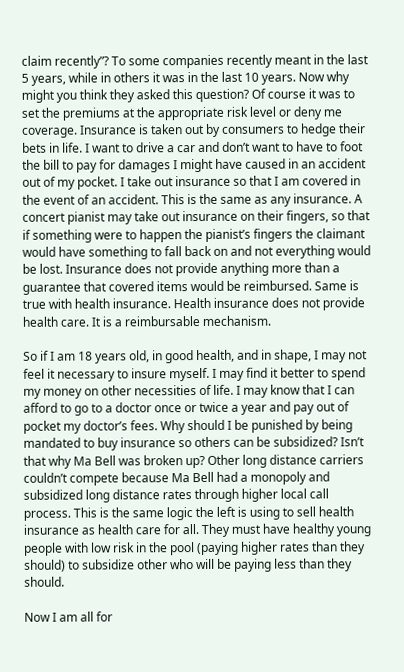claim recently”? To some companies recently meant in the last 5 years, while in others it was in the last 10 years. Now why might you think they asked this question? Of course it was to set the premiums at the appropriate risk level or deny me coverage. Insurance is taken out by consumers to hedge their bets in life. I want to drive a car and don’t want to have to foot the bill to pay for damages I might have caused in an accident out of my pocket. I take out insurance so that I am covered in the event of an accident. This is the same as any insurance. A concert pianist may take out insurance on their fingers, so that if something were to happen the pianist’s fingers the claimant would have something to fall back on and not everything would be lost. Insurance does not provide anything more than a guarantee that covered items would be reimbursed. Same is true with health insurance. Health insurance does not provide health care. It is a reimbursable mechanism.

So if I am 18 years old, in good health, and in shape, I may not feel it necessary to insure myself. I may find it better to spend my money on other necessities of life. I may know that I can afford to go to a doctor once or twice a year and pay out of pocket my doctor’s fees. Why should I be punished by being mandated to buy insurance so others can be subsidized? Isn’t that why Ma Bell was broken up? Other long distance carriers couldn’t compete because Ma Bell had a monopoly and subsidized long distance rates through higher local call process. This is the same logic the left is using to sell health insurance as health care for all. They must have healthy young people with low risk in the pool (paying higher rates than they should) to subsidize other who will be paying less than they should.

Now I am all for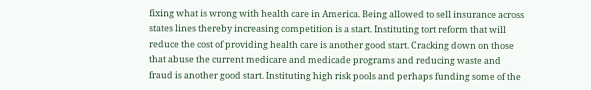fixing what is wrong with health care in America. Being allowed to sell insurance across states lines thereby increasing competition is a start. Instituting tort reform that will reduce the cost of providing health care is another good start. Cracking down on those that abuse the current medicare and medicade programs and reducing waste and fraud is another good start. Instituting high risk pools and perhaps funding some of the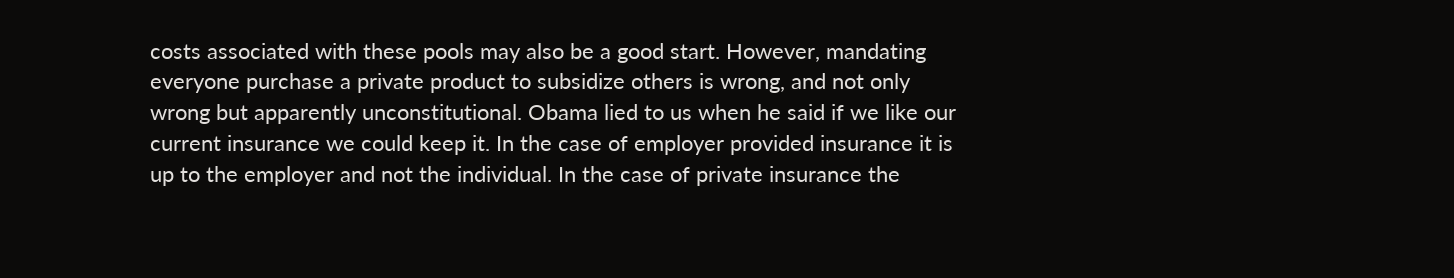costs associated with these pools may also be a good start. However, mandating everyone purchase a private product to subsidize others is wrong, and not only wrong but apparently unconstitutional. Obama lied to us when he said if we like our current insurance we could keep it. In the case of employer provided insurance it is up to the employer and not the individual. In the case of private insurance the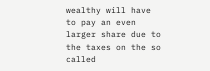wealthy will have to pay an even larger share due to the taxes on the so called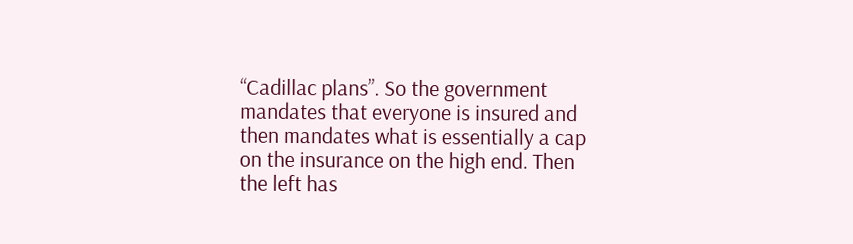“Cadillac plans”. So the government mandates that everyone is insured and then mandates what is essentially a cap on the insurance on the high end. Then the left has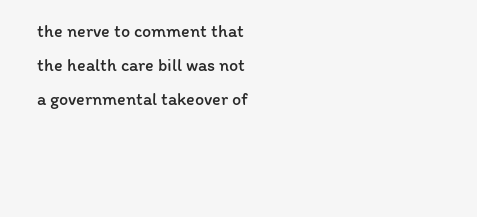the nerve to comment that the health care bill was not a governmental takeover of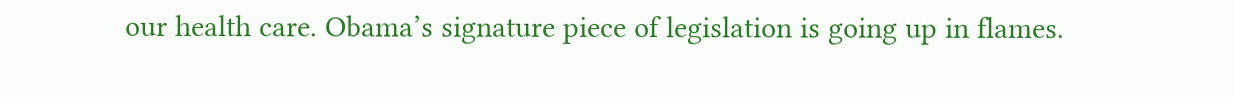our health care. Obama’s signature piece of legislation is going up in flames.